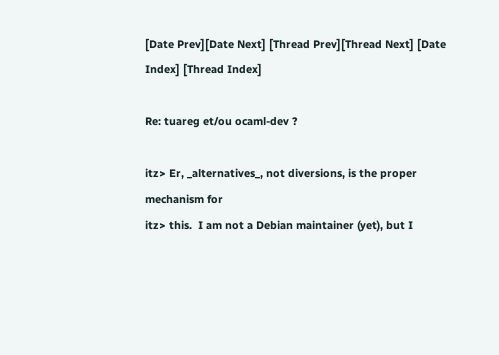[Date Prev][Date Next] [Thread Prev][Thread Next] [Date Index] [Thread Index]

Re: tuareg et/ou ocaml-dev ?

itz> Er, _alternatives_, not diversions, is the proper mechanism for
itz> this.  I am not a Debian maintainer (yet), but I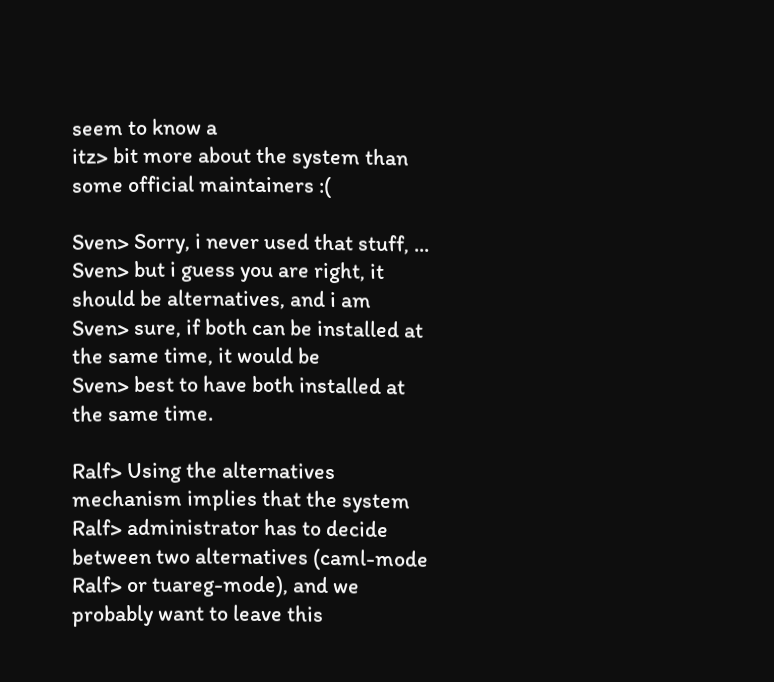seem to know a
itz> bit more about the system than some official maintainers :(

Sven> Sorry, i never used that stuff, ...
Sven> but i guess you are right, it should be alternatives, and i am
Sven> sure, if both can be installed at the same time, it would be
Sven> best to have both installed at the same time.

Ralf> Using the alternatives mechanism implies that the system
Ralf> administrator has to decide between two alternatives (caml-mode
Ralf> or tuareg-mode), and we probably want to leave this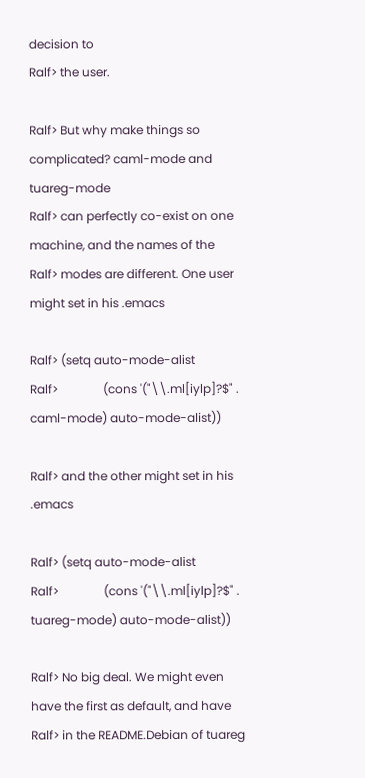decision to
Ralf> the user.

Ralf> But why make things so complicated? caml-mode and tuareg-mode
Ralf> can perfectly co-exist on one machine, and the names of the
Ralf> modes are different. One user might set in his .emacs

Ralf> (setq auto-mode-alist
Ralf>               (cons '("\\.ml[iylp]?$" . caml-mode) auto-mode-alist))

Ralf> and the other might set in his .emacs

Ralf> (setq auto-mode-alist
Ralf>               (cons '("\\.ml[iylp]?$" . tuareg-mode) auto-mode-alist))

Ralf> No big deal. We might even have the first as default, and have
Ralf> in the README.Debian of tuareg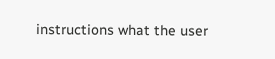instructions what the user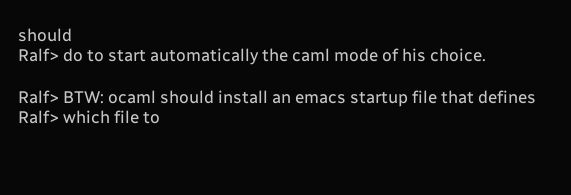should
Ralf> do to start automatically the caml mode of his choice.

Ralf> BTW: ocaml should install an emacs startup file that defines
Ralf> which file to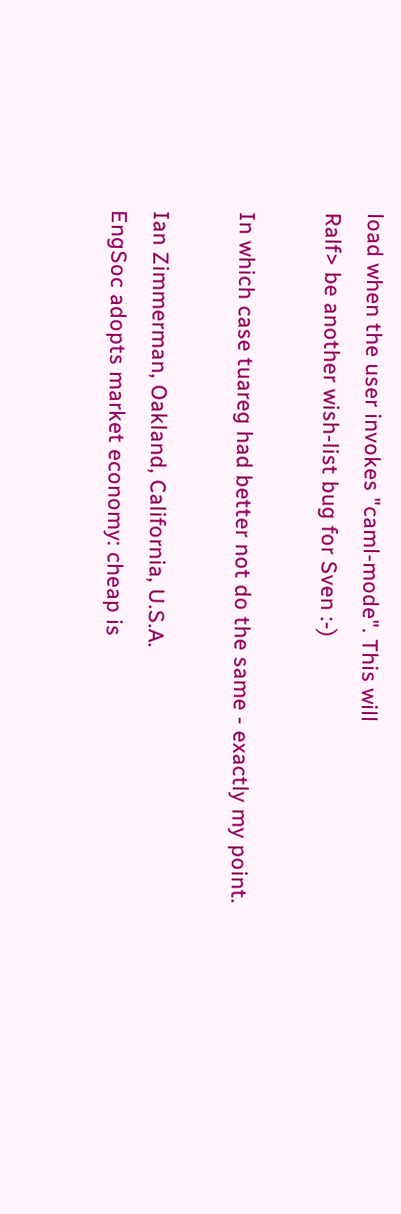load when the user invokes "caml-mode". This will
Ralf> be another wish-list bug for Sven :-)

In which case tuareg had better not do the same - exactly my point.

Ian Zimmerman, Oakland, California, U.S.A.
EngSoc adopts market economy: cheap is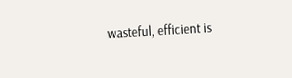wasteful, efficient is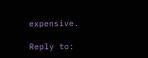expensive.

Reply to: